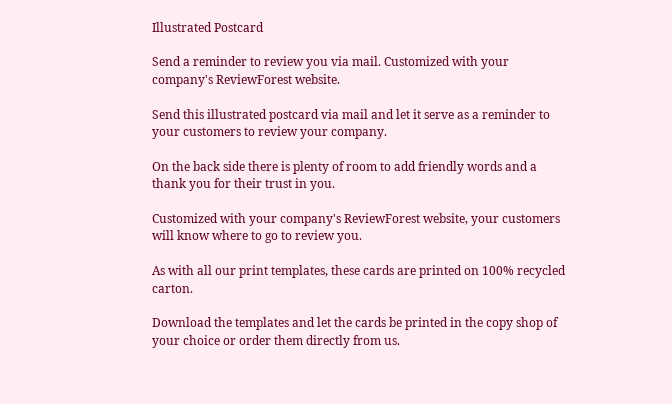Illustrated Postcard

Send a reminder to review you via mail. Customized with your company's ReviewForest website.

Send this illustrated postcard via mail and let it serve as a reminder to your customers to review your company.

On the back side there is plenty of room to add friendly words and a thank you for their trust in you.

Customized with your company's ReviewForest website, your customers will know where to go to review you.

As with all our print templates, these cards are printed on 100% recycled carton.

Download the templates and let the cards be printed in the copy shop of your choice or order them directly from us.